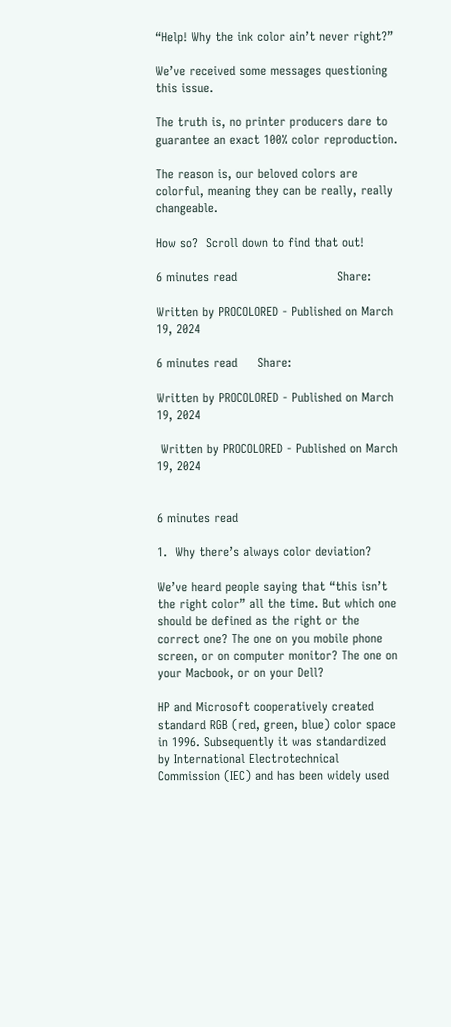“Help! Why the ink color ain’t never right?”

We’ve received some messages questioning this issue.

The truth is, no printer producers dare to guarantee an exact 100% color reproduction.

The reason is, our beloved colors are colorful, meaning they can be really, really changeable.

How so?  Scroll down to find that out!

6 minutes read                         Share:

Written by PROCOLORED - Published on March 19, 2024

6 minutes read     Share:

Written by PROCOLORED - Published on March 19, 2024

 Written by PROCOLORED - Published on March 19, 2024


6 minutes read

1.  Why there’s always color deviation?

We’ve heard people saying that “this isn’t the right color” all the time. But which one should be defined as the right or the correct one? The one on you mobile phone screen, or on computer monitor? The one on your Macbook, or on your Dell?

HP and Microsoft cooperatively created standard RGB (red, green, blue) color space in 1996. Subsequently it was standardized by International Electrotechnical Commission (IEC) and has been widely used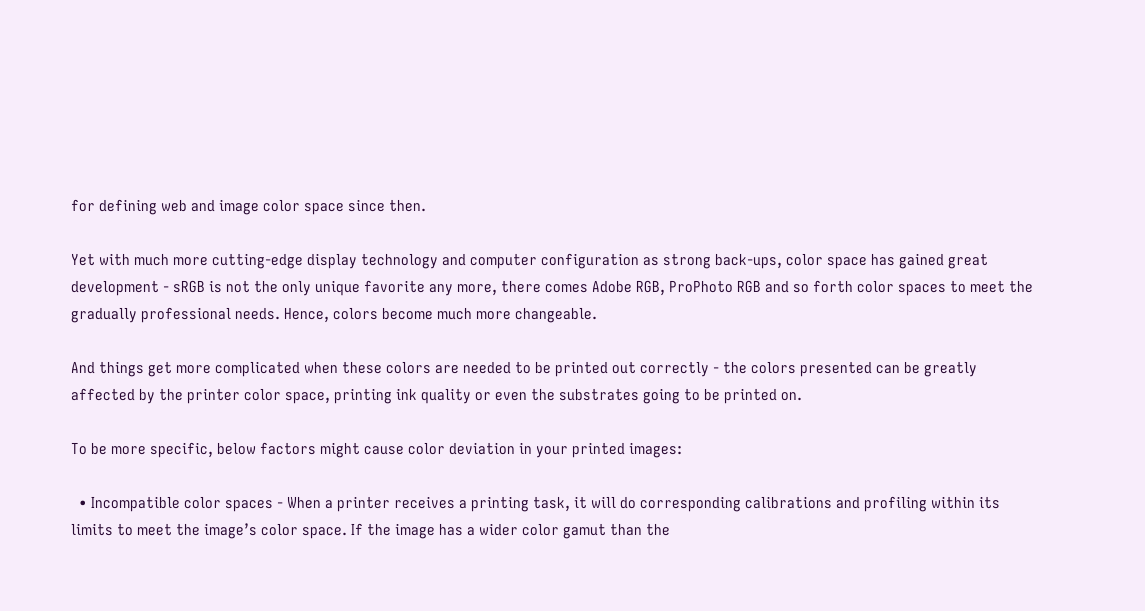for defining web and image color space since then.

Yet with much more cutting-edge display technology and computer configuration as strong back-ups, color space has gained great development - sRGB is not the only unique favorite any more, there comes Adobe RGB, ProPhoto RGB and so forth color spaces to meet the gradually professional needs. Hence, colors become much more changeable.

And things get more complicated when these colors are needed to be printed out correctly - the colors presented can be greatly affected by the printer color space, printing ink quality or even the substrates going to be printed on.

To be more specific, below factors might cause color deviation in your printed images:

  • Incompatible color spaces - When a printer receives a printing task, it will do corresponding calibrations and profiling within its limits to meet the image’s color space. If the image has a wider color gamut than the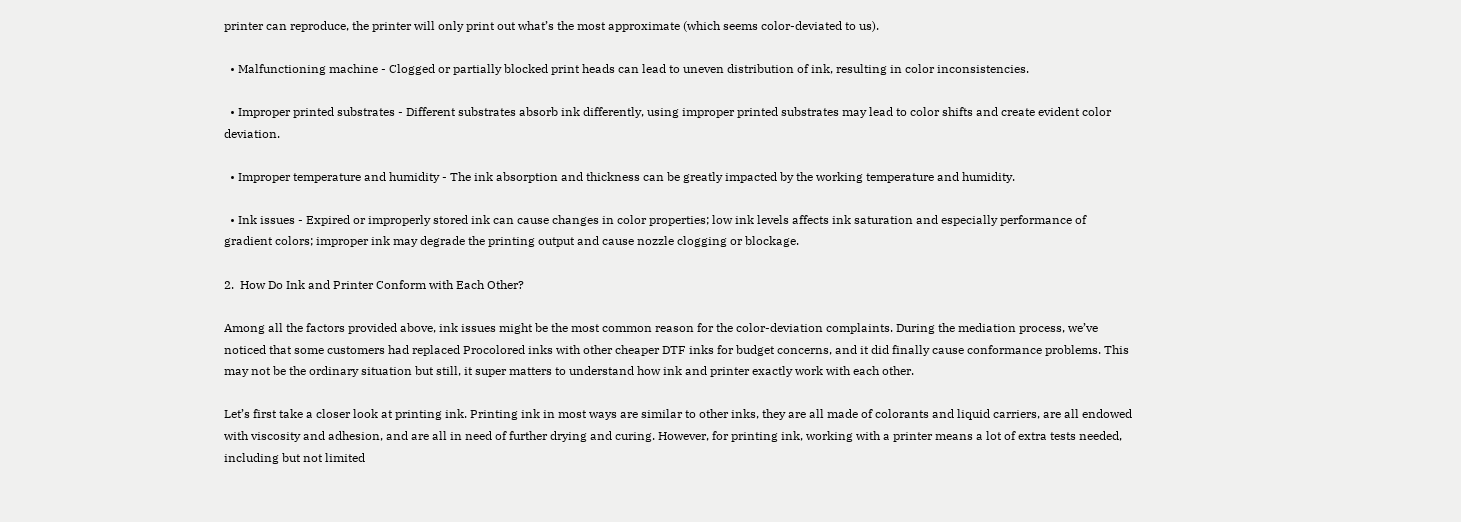printer can reproduce, the printer will only print out what’s the most approximate (which seems color-deviated to us).

  • Malfunctioning machine - Clogged or partially blocked print heads can lead to uneven distribution of ink, resulting in color inconsistencies.

  • Improper printed substrates - Different substrates absorb ink differently, using improper printed substrates may lead to color shifts and create evident color deviation.

  • Improper temperature and humidity - The ink absorption and thickness can be greatly impacted by the working temperature and humidity.

  • Ink issues - Expired or improperly stored ink can cause changes in color properties; low ink levels affects ink saturation and especially performance of gradient colors; improper ink may degrade the printing output and cause nozzle clogging or blockage.

2.  How Do Ink and Printer Conform with Each Other?

Among all the factors provided above, ink issues might be the most common reason for the color-deviation complaints. During the mediation process, we’ve noticed that some customers had replaced Procolored inks with other cheaper DTF inks for budget concerns, and it did finally cause conformance problems. This may not be the ordinary situation but still, it super matters to understand how ink and printer exactly work with each other.

Let’s first take a closer look at printing ink. Printing ink in most ways are similar to other inks, they are all made of colorants and liquid carriers, are all endowed with viscosity and adhesion, and are all in need of further drying and curing. However, for printing ink, working with a printer means a lot of extra tests needed, including but not limited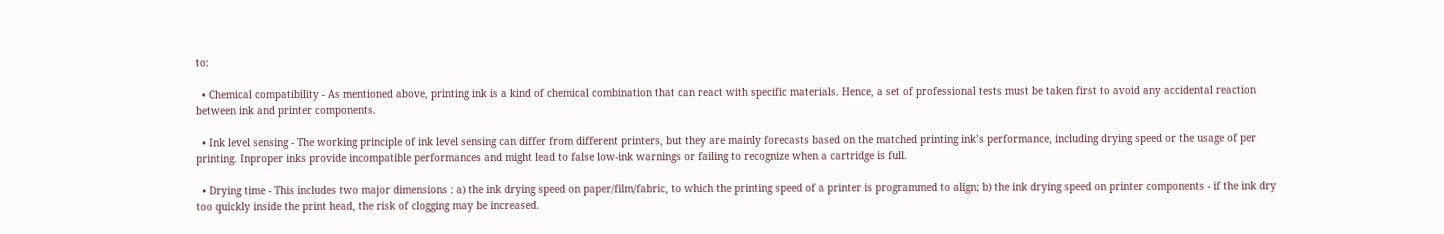to:

  • Chemical compatibility - As mentioned above, printing ink is a kind of chemical combination that can react with specific materials. Hence, a set of professional tests must be taken first to avoid any accidental reaction between ink and printer components.

  • Ink level sensing - The working principle of ink level sensing can differ from different printers, but they are mainly forecasts based on the matched printing ink’s performance, including drying speed or the usage of per printing. Inproper inks provide incompatible performances and might lead to false low-ink warnings or failing to recognize when a cartridge is full.

  • Drying time - This includes two major dimensions : a) the ink drying speed on paper/film/fabric, to which the printing speed of a printer is programmed to align; b) the ink drying speed on printer components - if the ink dry too quickly inside the print head, the risk of clogging may be increased.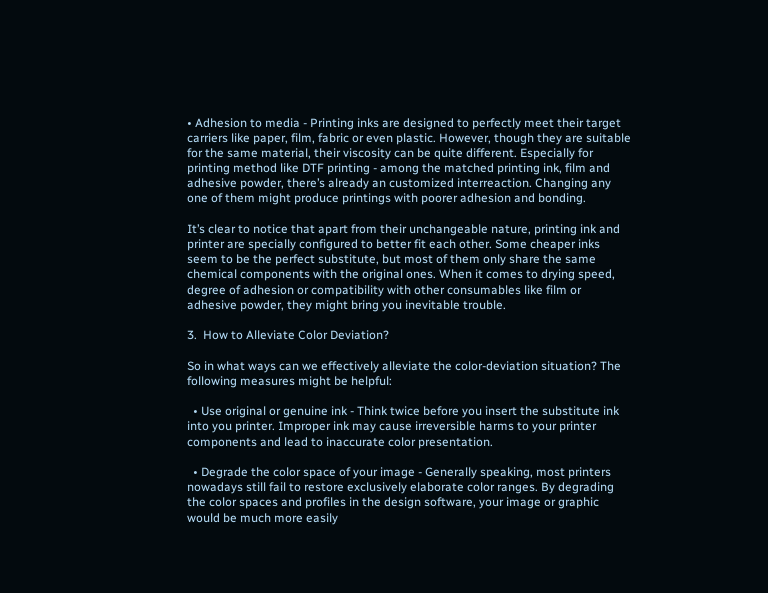• Adhesion to media - Printing inks are designed to perfectly meet their target carriers like paper, film, fabric or even plastic. However, though they are suitable for the same material, their viscosity can be quite different. Especially for printing method like DTF printing - among the matched printing ink, film and adhesive powder, there’s already an customized interreaction. Changing any one of them might produce printings with poorer adhesion and bonding.

It’s clear to notice that apart from their unchangeable nature, printing ink and printer are specially configured to better fit each other. Some cheaper inks seem to be the perfect substitute, but most of them only share the same chemical components with the original ones. When it comes to drying speed, degree of adhesion or compatibility with other consumables like film or adhesive powder, they might bring you inevitable trouble.

3.  How to Alleviate Color Deviation?

So in what ways can we effectively alleviate the color-deviation situation? The following measures might be helpful:

  • Use original or genuine ink - Think twice before you insert the substitute ink into you printer. Improper ink may cause irreversible harms to your printer components and lead to inaccurate color presentation.

  • Degrade the color space of your image - Generally speaking, most printers nowadays still fail to restore exclusively elaborate color ranges. By degrading the color spaces and profiles in the design software, your image or graphic would be much more easily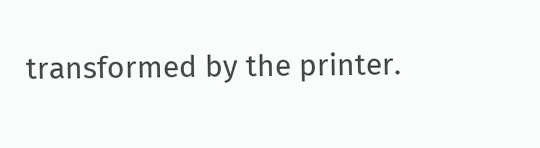transformed by the printer.